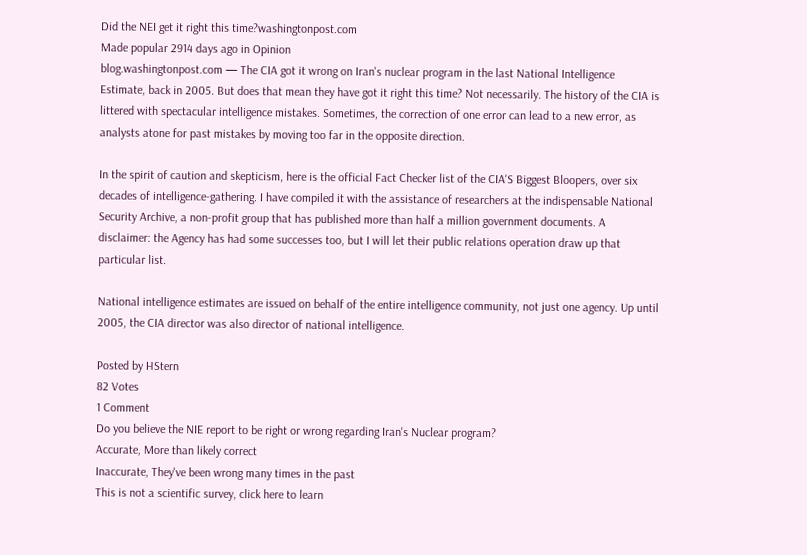Did the NEI get it right this time?washingtonpost.com
Made popular 2914 days ago in Opinion
blog.washingtonpost.com — The CIA got it wrong on Iran's nuclear program in the last National Intelligence Estimate, back in 2005. But does that mean they have got it right this time? Not necessarily. The history of the CIA is littered with spectacular intelligence mistakes. Sometimes, the correction of one error can lead to a new error, as analysts atone for past mistakes by moving too far in the opposite direction.

In the spirit of caution and skepticism, here is the official Fact Checker list of the CIA'S Biggest Bloopers, over six decades of intelligence-gathering. I have compiled it with the assistance of researchers at the indispensable National Security Archive, a non-profit group that has published more than half a million government documents. A disclaimer: the Agency has had some successes too, but I will let their public relations operation draw up that particular list.

National intelligence estimates are issued on behalf of the entire intelligence community, not just one agency. Up until 2005, the CIA director was also director of national intelligence.

Posted by HStern
82 Votes
1 Comment
Do you believe the NIE report to be right or wrong regarding Iran's Nuclear program?
Accurate, More than likely correct
Inaccurate, They've been wrong many times in the past
This is not a scientific survey, click here to learn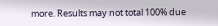more. Results may not total 100% due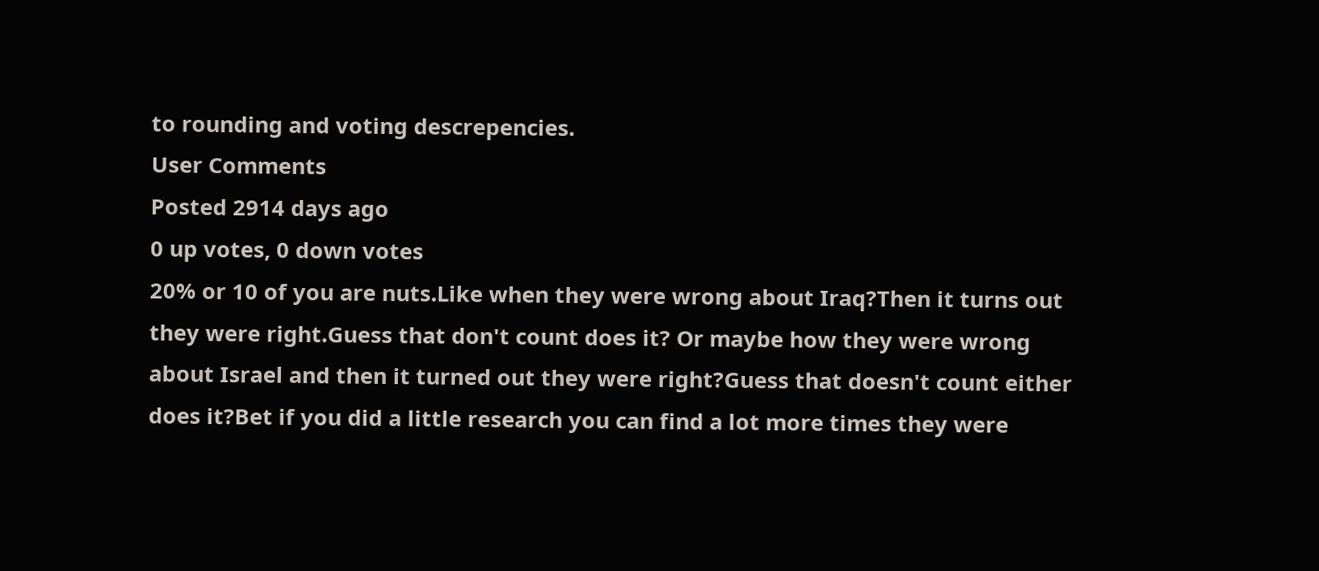to rounding and voting descrepencies.
User Comments
Posted 2914 days ago
0 up votes, 0 down votes
20% or 10 of you are nuts.Like when they were wrong about Iraq?Then it turns out they were right.Guess that don't count does it? Or maybe how they were wrong about Israel and then it turned out they were right?Guess that doesn't count either does it?Bet if you did a little research you can find a lot more times they were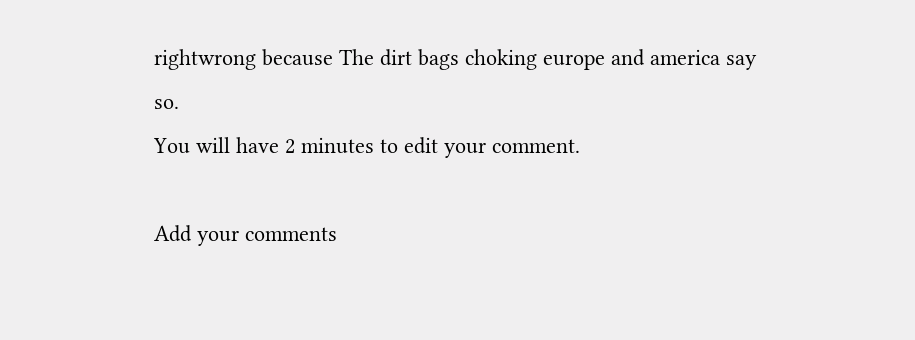rightwrong because The dirt bags choking europe and america say so.
You will have 2 minutes to edit your comment.

Add your comments